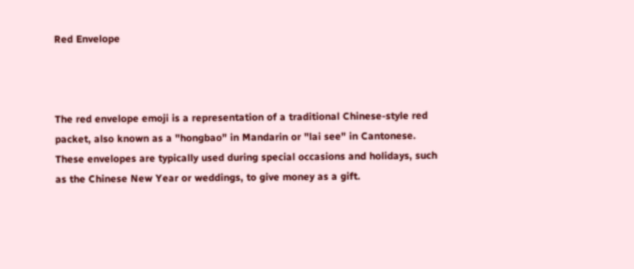Red Envelope



The red envelope emoji is a representation of a traditional Chinese-style red packet, also known as a "hongbao" in Mandarin or "lai see" in Cantonese. These envelopes are typically used during special occasions and holidays, such as the Chinese New Year or weddings, to give money as a gift.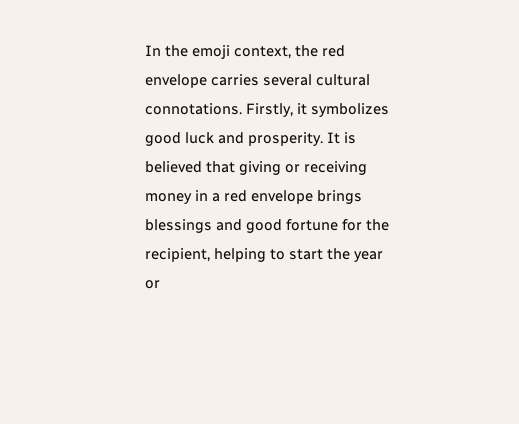In the emoji context, the red envelope carries several cultural connotations. Firstly, it symbolizes good luck and prosperity. It is believed that giving or receiving money in a red envelope brings blessings and good fortune for the recipient, helping to start the year or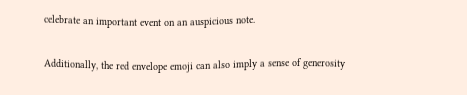celebrate an important event on an auspicious note.

Additionally, the red envelope emoji can also imply a sense of generosity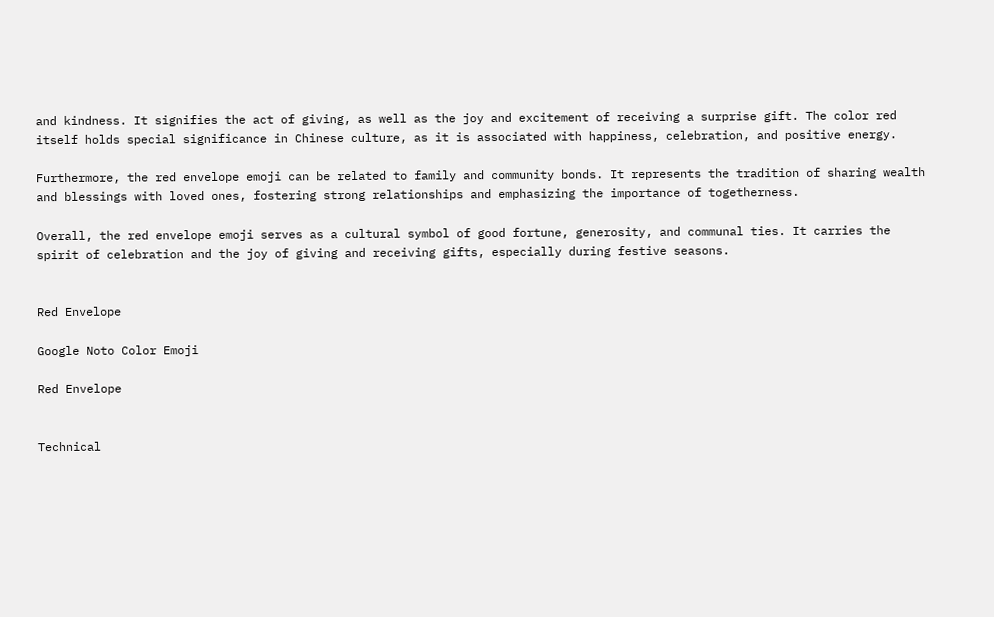and kindness. It signifies the act of giving, as well as the joy and excitement of receiving a surprise gift. The color red itself holds special significance in Chinese culture, as it is associated with happiness, celebration, and positive energy.

Furthermore, the red envelope emoji can be related to family and community bonds. It represents the tradition of sharing wealth and blessings with loved ones, fostering strong relationships and emphasizing the importance of togetherness.

Overall, the red envelope emoji serves as a cultural symbol of good fortune, generosity, and communal ties. It carries the spirit of celebration and the joy of giving and receiving gifts, especially during festive seasons.


Red Envelope

Google Noto Color Emoji

Red Envelope


Technical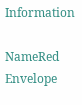Information

NameRed Envelope